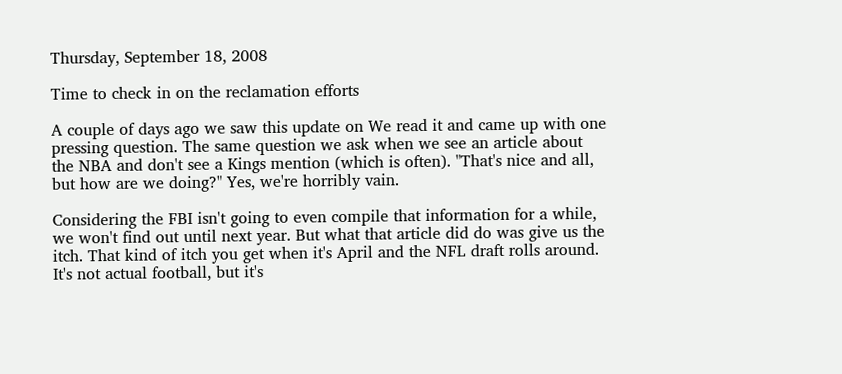Thursday, September 18, 2008

Time to check in on the reclamation efforts

A couple of days ago we saw this update on We read it and came up with one pressing question. The same question we ask when we see an article about the NBA and don't see a Kings mention (which is often). "That's nice and all, but how are we doing?" Yes, we're horribly vain.

Considering the FBI isn't going to even compile that information for a while, we won't find out until next year. But what that article did do was give us the itch. That kind of itch you get when it's April and the NFL draft rolls around. It's not actual football, but it's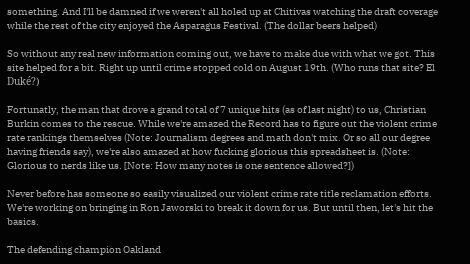something. And I'll be damned if we weren't all holed up at Chitivas watching the draft coverage while the rest of the city enjoyed the Asparagus Festival. (The dollar beers helped)

So without any real new information coming out, we have to make due with what we got. This site helped for a bit. Right up until crime stopped cold on August 19th. (Who runs that site? El Duké?)

Fortunatly, the man that drove a grand total of 7 unique hits (as of last night) to us, Christian Burkin comes to the rescue. While we're amazed the Record has to figure out the violent crime rate rankings themselves (Note: Journalism degrees and math don't mix. Or so all our degree having friends say), we're also amazed at how fucking glorious this spreadsheet is. (Note: Glorious to nerds like us. [Note: How many notes is one sentence allowed?])

Never before has someone so easily visualized our violent crime rate title reclamation efforts. We're working on bringing in Ron Jaworski to break it down for us. But until then, let's hit the basics.

The defending champion Oakland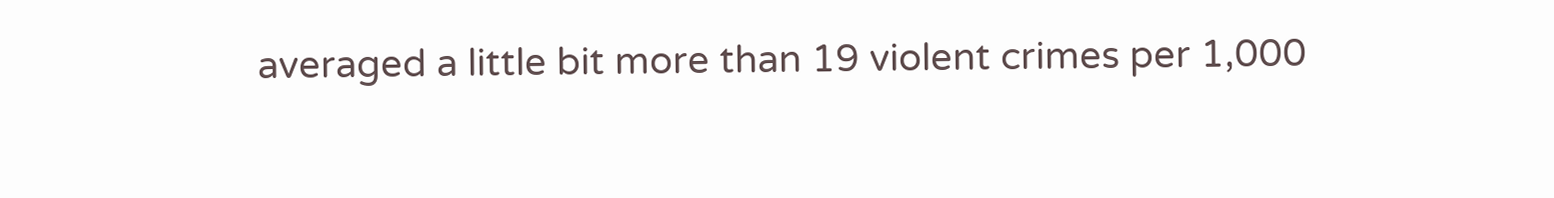averaged a little bit more than 19 violent crimes per 1,000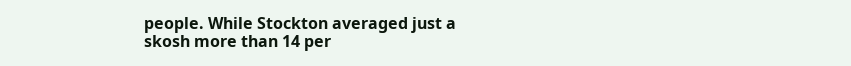people. While Stockton averaged just a skosh more than 14 per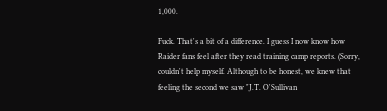1,000.

Fuck. That's a bit of a difference. I guess I now know how Raider fans feel after they read training camp reports. (Sorry, couldn't help myself. Although to be honest, we knew that feeling the second we saw "J.T. O'Sullivan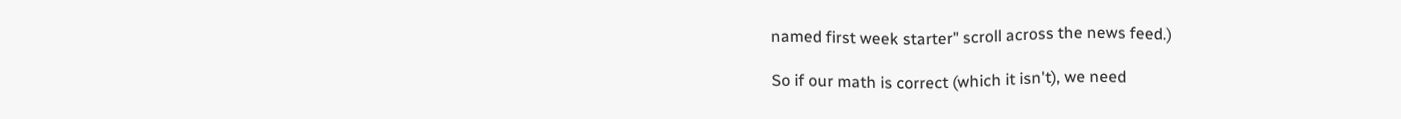named first week starter" scroll across the news feed.)

So if our math is correct (which it isn't), we need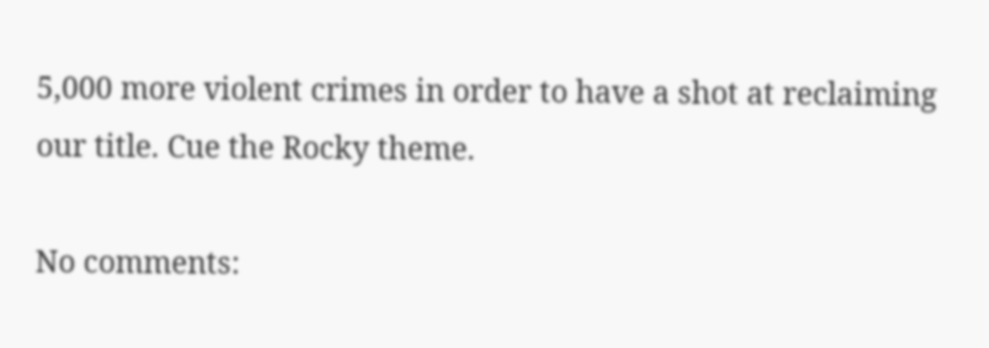5,000 more violent crimes in order to have a shot at reclaiming our title. Cue the Rocky theme.

No comments: